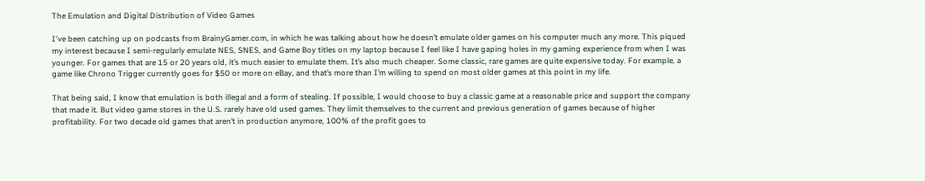The Emulation and Digital Distribution of Video Games

I've been catching up on podcasts from BrainyGamer.com, in which he was talking about how he doesn’t emulate older games on his computer much any more. This piqued my interest because I semi-regularly emulate NES, SNES, and Game Boy titles on my laptop because I feel like I have gaping holes in my gaming experience from when I was younger. For games that are 15 or 20 years old, it’s much easier to emulate them. It’s also much cheaper. Some classic, rare games are quite expensive today. For example, a game like Chrono Trigger currently goes for $50 or more on eBay, and that’s more than I’m willing to spend on most older games at this point in my life.

That being said, I know that emulation is both illegal and a form of stealing. If possible, I would choose to buy a classic game at a reasonable price and support the company that made it. But video game stores in the U.S. rarely have old used games. They limit themselves to the current and previous generation of games because of higher profitability. For two decade old games that aren’t in production anymore, 100% of the profit goes to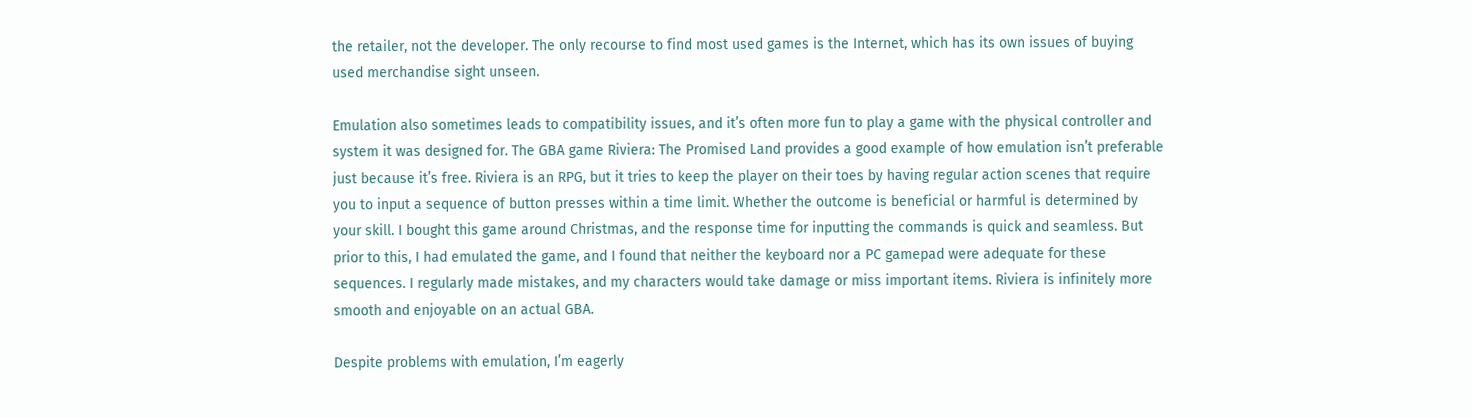the retailer, not the developer. The only recourse to find most used games is the Internet, which has its own issues of buying used merchandise sight unseen.

Emulation also sometimes leads to compatibility issues, and it’s often more fun to play a game with the physical controller and system it was designed for. The GBA game Riviera: The Promised Land provides a good example of how emulation isn’t preferable just because it’s free. Riviera is an RPG, but it tries to keep the player on their toes by having regular action scenes that require you to input a sequence of button presses within a time limit. Whether the outcome is beneficial or harmful is determined by your skill. I bought this game around Christmas, and the response time for inputting the commands is quick and seamless. But prior to this, I had emulated the game, and I found that neither the keyboard nor a PC gamepad were adequate for these sequences. I regularly made mistakes, and my characters would take damage or miss important items. Riviera is infinitely more smooth and enjoyable on an actual GBA.

Despite problems with emulation, I’m eagerly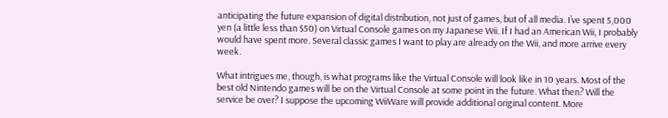anticipating the future expansion of digital distribution, not just of games, but of all media. I’ve spent 5,000 yen (a little less than $50) on Virtual Console games on my Japanese Wii. If I had an American Wii, I probably would have spent more. Several classic games I want to play are already on the Wii, and more arrive every week.

What intrigues me, though, is what programs like the Virtual Console will look like in 10 years. Most of the best old Nintendo games will be on the Virtual Console at some point in the future. What then? Will the service be over? I suppose the upcoming WiiWare will provide additional original content. More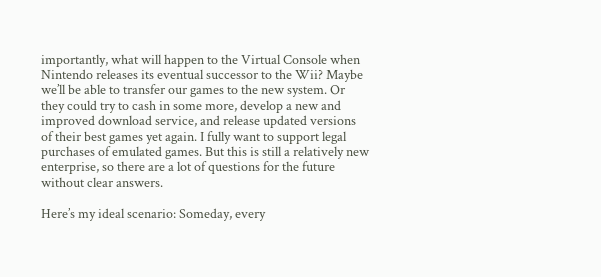importantly, what will happen to the Virtual Console when Nintendo releases its eventual successor to the Wii? Maybe we’ll be able to transfer our games to the new system. Or they could try to cash in some more, develop a new and improved download service, and release updated versions of their best games yet again. I fully want to support legal purchases of emulated games. But this is still a relatively new enterprise, so there are a lot of questions for the future without clear answers.

Here’s my ideal scenario: Someday, every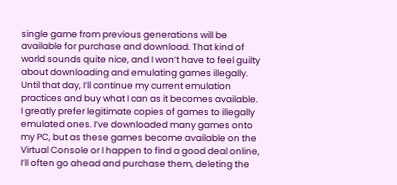single game from previous generations will be available for purchase and download. That kind of world sounds quite nice, and I won’t have to feel guilty about downloading and emulating games illegally. Until that day, I’ll continue my current emulation practices and buy what I can as it becomes available. I greatly prefer legitimate copies of games to illegally emulated ones. I’ve downloaded many games onto my PC, but as these games become available on the Virtual Console or I happen to find a good deal online, I’ll often go ahead and purchase them, deleting the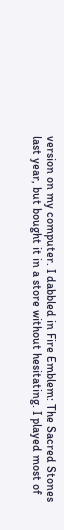version on my computer. I dabbled in Fire Emblem: The Sacred Stones last year, but bought it in a store without hesitating. I played most of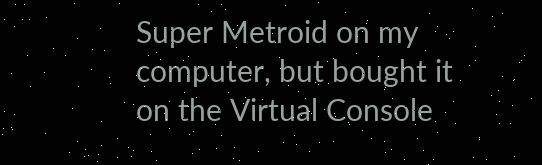Super Metroid on my computer, but bought it on the Virtual Console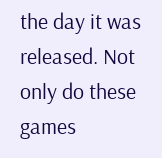the day it was released. Not only do these games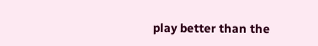play better than the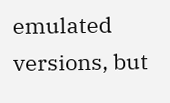emulated versions, but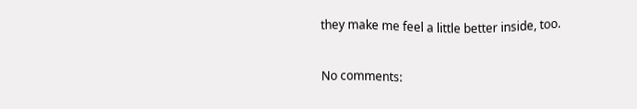they make me feel a little better inside, too.

No comments: